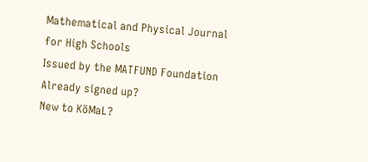Mathematical and Physical Journal
for High Schools
Issued by the MATFUND Foundation
Already signed up?
New to KöMaL?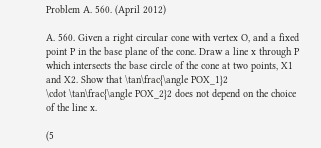Problem A. 560. (April 2012)

A. 560. Given a right circular cone with vertex O, and a fixed point P in the base plane of the cone. Draw a line x through P which intersects the base circle of the cone at two points, X1 and X2. Show that \tan\frac{\angle POX_1}2
\cdot \tan\frac{\angle POX_2}2 does not depend on the choice of the line x.

(5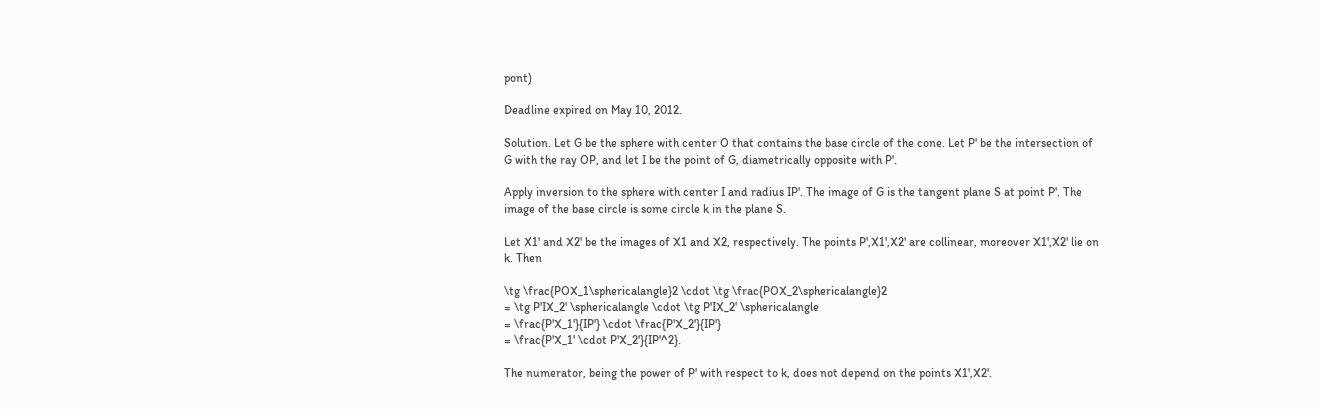pont)

Deadline expired on May 10, 2012.

Solution. Let G be the sphere with center O that contains the base circle of the cone. Let P' be the intersection of G with the ray OP, and let I be the point of G, diametrically opposite with P'.

Apply inversion to the sphere with center I and radius IP'. The image of G is the tangent plane S at point P'. The image of the base circle is some circle k in the plane S.

Let X1' and X2' be the images of X1 and X2, respectively. The points P',X1',X2' are collinear, moreover X1',X2' lie on k. Then

\tg \frac{POX_1\sphericalangle}2 \cdot \tg \frac{POX_2\sphericalangle}2
= \tg P'IX_2' \sphericalangle \cdot \tg P'IX_2' \sphericalangle
= \frac{P'X_1'}{IP'} \cdot \frac{P'X_2'}{IP'}
= \frac{P'X_1' \cdot P'X_2'}{IP'^2}.

The numerator, being the power of P' with respect to k, does not depend on the points X1',X2'.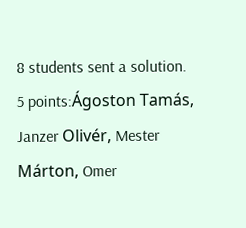8 students sent a solution.
5 points:Ágoston Tamás, Janzer Olivér, Mester Márton, Omer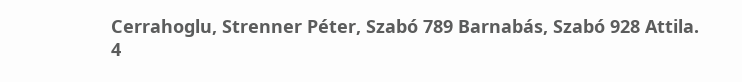Cerrahoglu, Strenner Péter, Szabó 789 Barnabás, Szabó 928 Attila.
4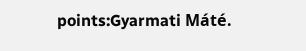points:Gyarmati Máté.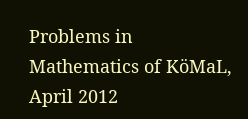Problems in Mathematics of KöMaL, April 2012